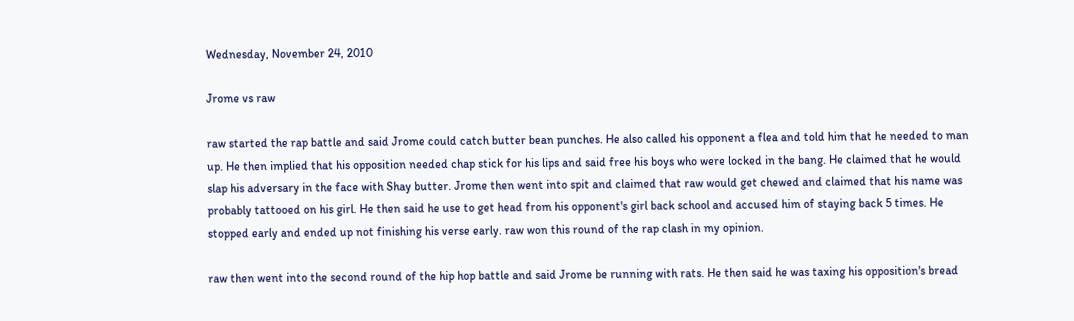Wednesday, November 24, 2010

Jrome vs raw

raw started the rap battle and said Jrome could catch butter bean punches. He also called his opponent a flea and told him that he needed to man up. He then implied that his opposition needed chap stick for his lips and said free his boys who were locked in the bang. He claimed that he would slap his adversary in the face with Shay butter. Jrome then went into spit and claimed that raw would get chewed and claimed that his name was probably tattooed on his girl. He then said he use to get head from his opponent's girl back school and accused him of staying back 5 times. He stopped early and ended up not finishing his verse early. raw won this round of the rap clash in my opinion.

raw then went into the second round of the hip hop battle and said Jrome be running with rats. He then said he was taxing his opposition's bread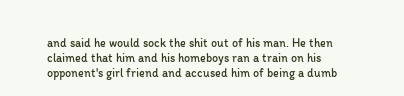and said he would sock the shit out of his man. He then claimed that him and his homeboys ran a train on his opponent's girl friend and accused him of being a dumb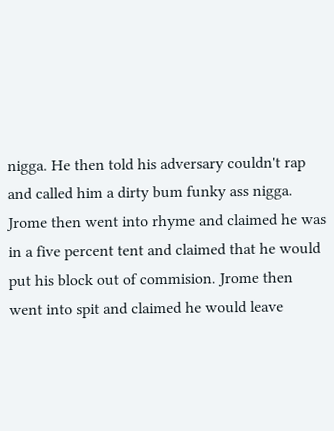nigga. He then told his adversary couldn't rap and called him a dirty bum funky ass nigga. Jrome then went into rhyme and claimed he was in a five percent tent and claimed that he would put his block out of commision. Jrome then went into spit and claimed he would leave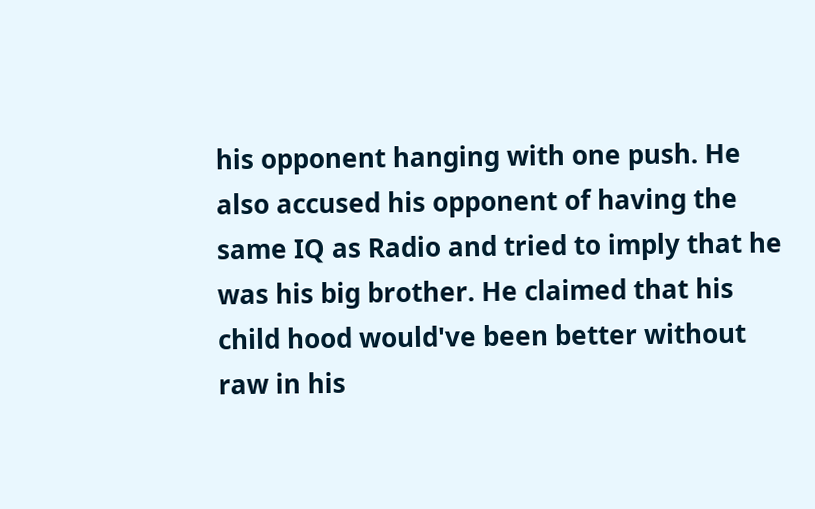his opponent hanging with one push. He also accused his opponent of having the same IQ as Radio and tried to imply that he was his big brother. He claimed that his child hood would've been better without raw in his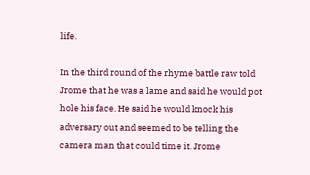life.

In the third round of the rhyme battle raw told Jrome that he was a lame and said he would pot hole his face. He said he would knock his adversary out and seemed to be telling the camera man that could time it. Jrome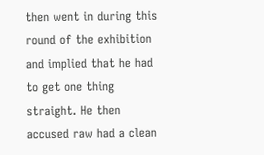then went in during this round of the exhibition and implied that he had to get one thing straight. He then accused raw had a clean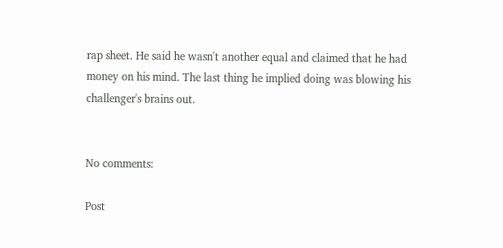rap sheet. He said he wasn't another equal and claimed that he had money on his mind. The last thing he implied doing was blowing his challenger's brains out.


No comments:

Post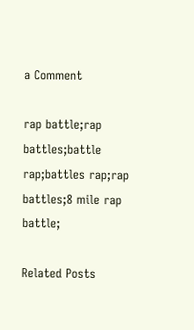a Comment

rap battle;rap battles;battle rap;battles rap;rap battles;8 mile rap battle;

Related Posts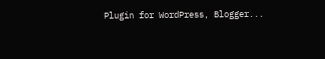Plugin for WordPress, Blogger...